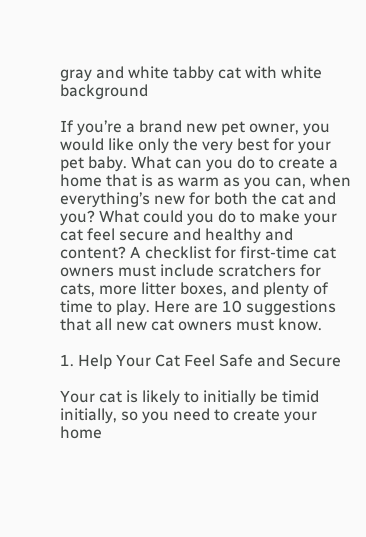gray and white tabby cat with white background

If you’re a brand new pet owner, you would like only the very best for your pet baby. What can you do to create a home that is as warm as you can, when everything’s new for both the cat and you? What could you do to make your cat feel secure and healthy and content? A checklist for first-time cat owners must include scratchers for cats, more litter boxes, and plenty of time to play. Here are 10 suggestions that all new cat owners must know.

1. Help Your Cat Feel Safe and Secure

Your cat is likely to initially be timid initially, so you need to create your home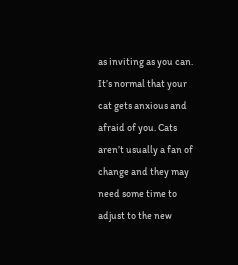as inviting as you can. It’s normal that your cat gets anxious and afraid of you. Cats aren’t usually a fan of change and they may need some time to adjust to the new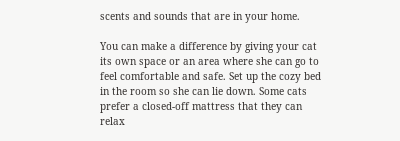scents and sounds that are in your home.

You can make a difference by giving your cat its own space or an area where she can go to feel comfortable and safe. Set up the cozy bed in the room so she can lie down. Some cats prefer a closed-off mattress that they can relax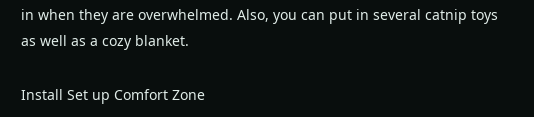in when they are overwhelmed. Also, you can put in several catnip toys as well as a cozy blanket.

Install Set up Comfort Zone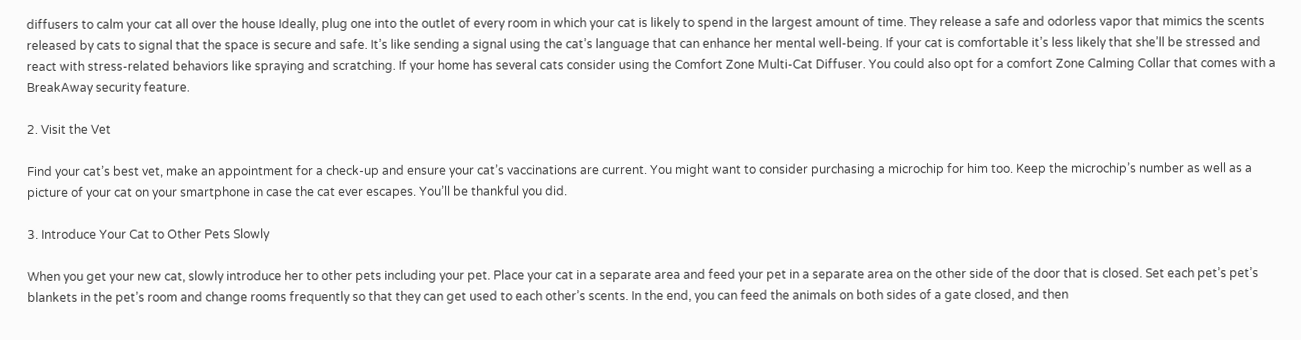diffusers to calm your cat all over the house Ideally, plug one into the outlet of every room in which your cat is likely to spend in the largest amount of time. They release a safe and odorless vapor that mimics the scents released by cats to signal that the space is secure and safe. It’s like sending a signal using the cat’s language that can enhance her mental well-being. If your cat is comfortable it’s less likely that she’ll be stressed and react with stress-related behaviors like spraying and scratching. If your home has several cats consider using the Comfort Zone Multi-Cat Diffuser. You could also opt for a comfort Zone Calming Collar that comes with a BreakAway security feature.

2. Visit the Vet

Find your cat’s best vet, make an appointment for a check-up and ensure your cat’s vaccinations are current. You might want to consider purchasing a microchip for him too. Keep the microchip’s number as well as a picture of your cat on your smartphone in case the cat ever escapes. You’ll be thankful you did.

3. Introduce Your Cat to Other Pets Slowly

When you get your new cat, slowly introduce her to other pets including your pet. Place your cat in a separate area and feed your pet in a separate area on the other side of the door that is closed. Set each pet’s pet’s blankets in the pet’s room and change rooms frequently so that they can get used to each other’s scents. In the end, you can feed the animals on both sides of a gate closed, and then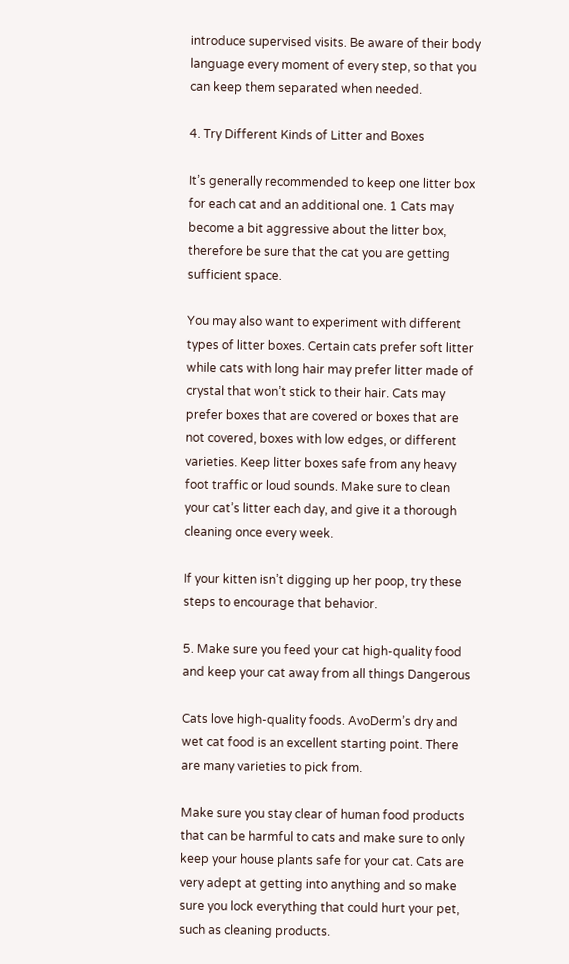introduce supervised visits. Be aware of their body language every moment of every step, so that you can keep them separated when needed.

4. Try Different Kinds of Litter and Boxes

It’s generally recommended to keep one litter box for each cat and an additional one. 1 Cats may become a bit aggressive about the litter box, therefore be sure that the cat you are getting sufficient space.

You may also want to experiment with different types of litter boxes. Certain cats prefer soft litter while cats with long hair may prefer litter made of crystal that won’t stick to their hair. Cats may prefer boxes that are covered or boxes that are not covered, boxes with low edges, or different varieties. Keep litter boxes safe from any heavy foot traffic or loud sounds. Make sure to clean your cat’s litter each day, and give it a thorough cleaning once every week.

If your kitten isn’t digging up her poop, try these steps to encourage that behavior.

5. Make sure you feed your cat high-quality food and keep your cat away from all things Dangerous

Cats love high-quality foods. AvoDerm’s dry and wet cat food is an excellent starting point. There are many varieties to pick from.

Make sure you stay clear of human food products that can be harmful to cats and make sure to only keep your house plants safe for your cat. Cats are very adept at getting into anything and so make sure you lock everything that could hurt your pet, such as cleaning products.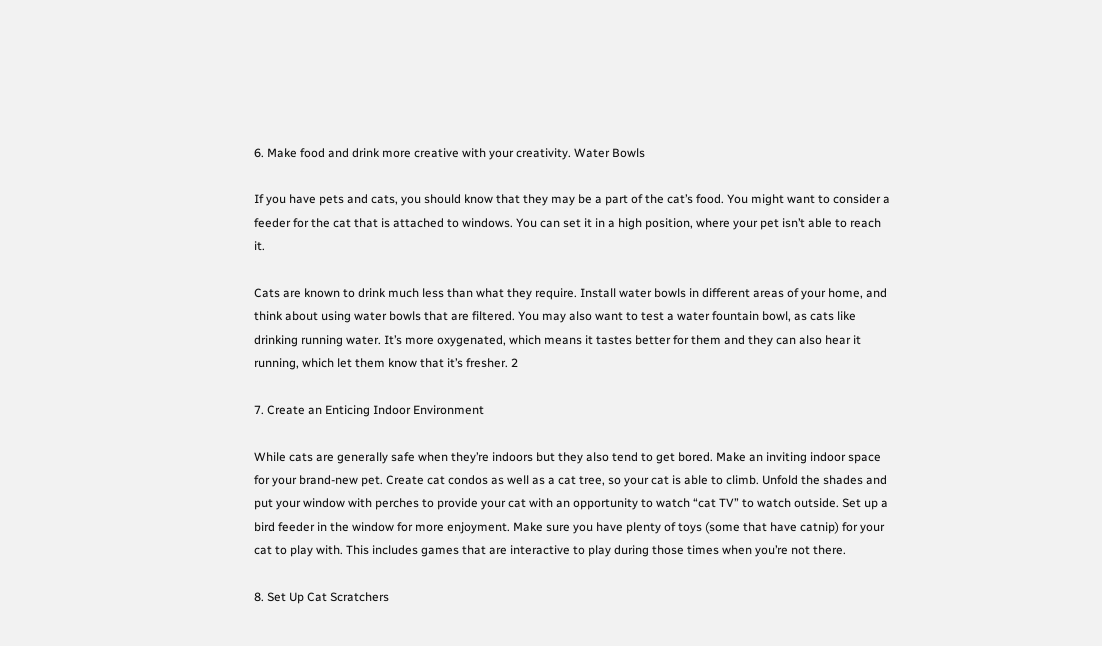6. Make food and drink more creative with your creativity. Water Bowls

If you have pets and cats, you should know that they may be a part of the cat’s food. You might want to consider a feeder for the cat that is attached to windows. You can set it in a high position, where your pet isn’t able to reach it.

Cats are known to drink much less than what they require. Install water bowls in different areas of your home, and think about using water bowls that are filtered. You may also want to test a water fountain bowl, as cats like drinking running water. It’s more oxygenated, which means it tastes better for them and they can also hear it running, which let them know that it’s fresher. 2

7. Create an Enticing Indoor Environment

While cats are generally safe when they’re indoors but they also tend to get bored. Make an inviting indoor space for your brand-new pet. Create cat condos as well as a cat tree, so your cat is able to climb. Unfold the shades and put your window with perches to provide your cat with an opportunity to watch “cat TV” to watch outside. Set up a bird feeder in the window for more enjoyment. Make sure you have plenty of toys (some that have catnip) for your cat to play with. This includes games that are interactive to play during those times when you’re not there.

8. Set Up Cat Scratchers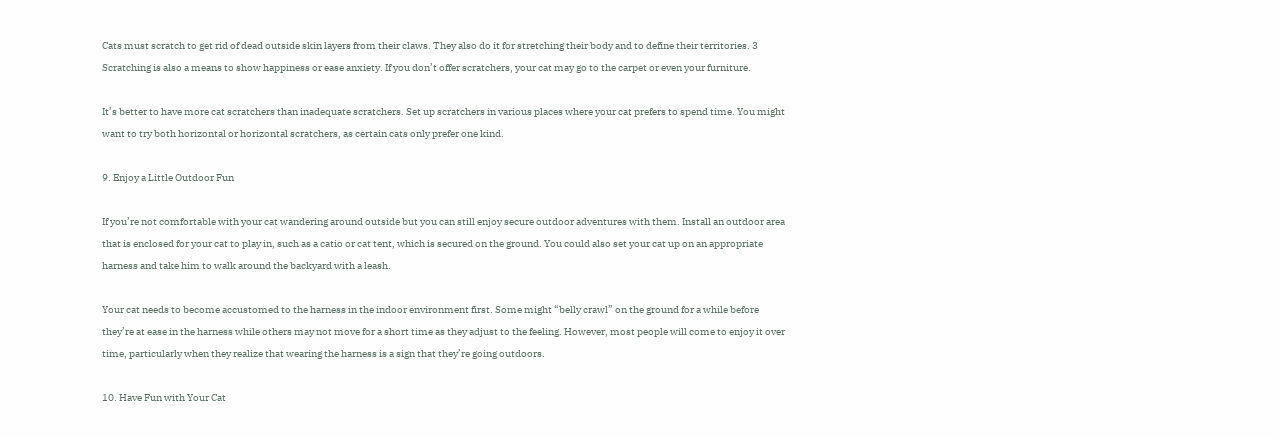Cats must scratch to get rid of dead outside skin layers from their claws. They also do it for stretching their body and to define their territories. 3 Scratching is also a means to show happiness or ease anxiety. If you don’t offer scratchers, your cat may go to the carpet or even your furniture.

It’s better to have more cat scratchers than inadequate scratchers. Set up scratchers in various places where your cat prefers to spend time. You might want to try both horizontal or horizontal scratchers, as certain cats only prefer one kind.

9. Enjoy a Little Outdoor Fun

If you’re not comfortable with your cat wandering around outside but you can still enjoy secure outdoor adventures with them. Install an outdoor area that is enclosed for your cat to play in, such as a catio or cat tent, which is secured on the ground. You could also set your cat up on an appropriate harness and take him to walk around the backyard with a leash.

Your cat needs to become accustomed to the harness in the indoor environment first. Some might “belly crawl” on the ground for a while before they’re at ease in the harness while others may not move for a short time as they adjust to the feeling. However, most people will come to enjoy it over time, particularly when they realize that wearing the harness is a sign that they’re going outdoors.

10. Have Fun with Your Cat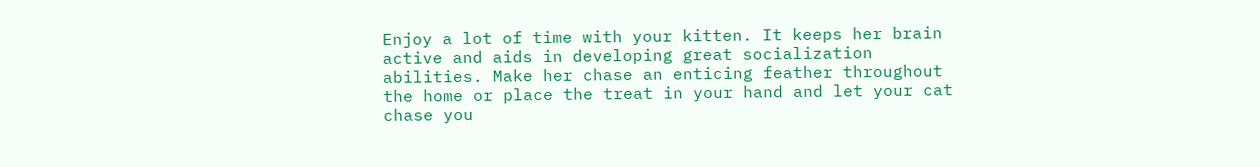Enjoy a lot of time with your kitten. It keeps her brain active and aids in developing great socialization abilities. Make her chase an enticing feather throughout the home or place the treat in your hand and let your cat chase you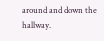around and down the hallway.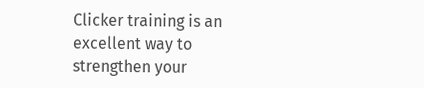Clicker training is an excellent way to strengthen your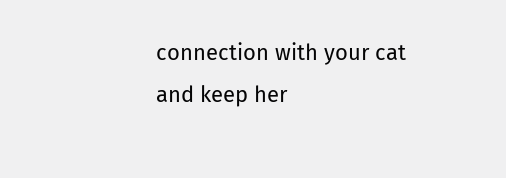connection with your cat and keep her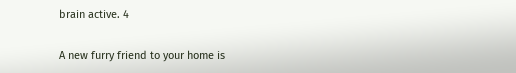brain active. 4

A new furry friend to your home is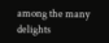among the many delights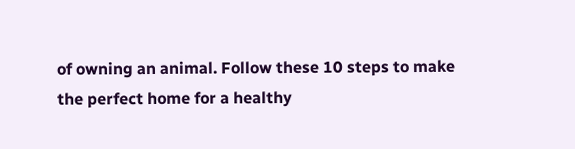of owning an animal. Follow these 10 steps to make the perfect home for a healthy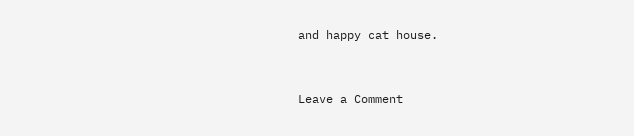and happy cat house.


Leave a Comment